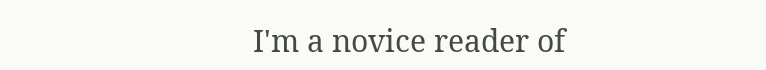I'm a novice reader of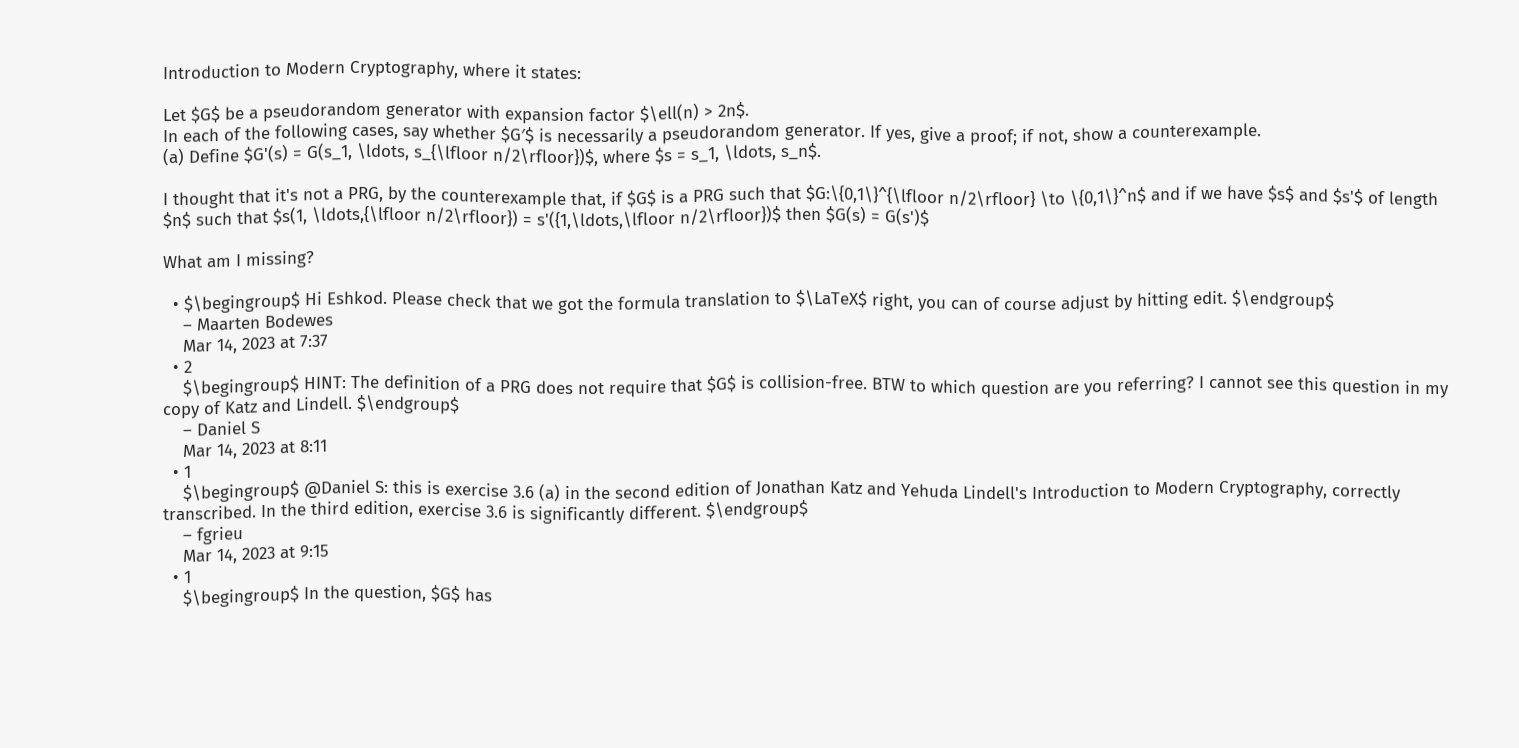Introduction to Modern Cryptography, where it states:

Let $G$ be a pseudorandom generator with expansion factor $\ell(n) > 2n$.
In each of the following cases, say whether $G′$ is necessarily a pseudorandom generator. If yes, give a proof; if not, show a counterexample.
(a) Define $G'(s) = G(s_1, \ldots, s_{\lfloor n/2\rfloor})$, where $s = s_1, \ldots, s_n$.

I thought that it's not a PRG, by the counterexample that, if $G$ is a PRG such that $G:\{0,1\}^{\lfloor n/2\rfloor} \to \{0,1\}^n$ and if we have $s$ and $s'$ of length $n$ such that $s(1, \ldots,{\lfloor n/2\rfloor}) = s'({1,\ldots,\lfloor n/2\rfloor})$ then $G(s) = G(s')$

What am I missing?

  • $\begingroup$ Hi Eshkod. Please check that we got the formula translation to $\LaTeX$ right, you can of course adjust by hitting edit. $\endgroup$
    – Maarten Bodewes
    Mar 14, 2023 at 7:37
  • 2
    $\begingroup$ HINT: The definition of a PRG does not require that $G$ is collision-free. BTW to which question are you referring? I cannot see this question in my copy of Katz and Lindell. $\endgroup$
    – Daniel S
    Mar 14, 2023 at 8:11
  • 1
    $\begingroup$ @Daniel S: this is exercise 3.6 (a) in the second edition of Jonathan Katz and Yehuda Lindell's Introduction to Modern Cryptography, correctly transcribed. In the third edition, exercise 3.6 is significantly different. $\endgroup$
    – fgrieu
    Mar 14, 2023 at 9:15
  • 1
    $\begingroup$ In the question, $G$ has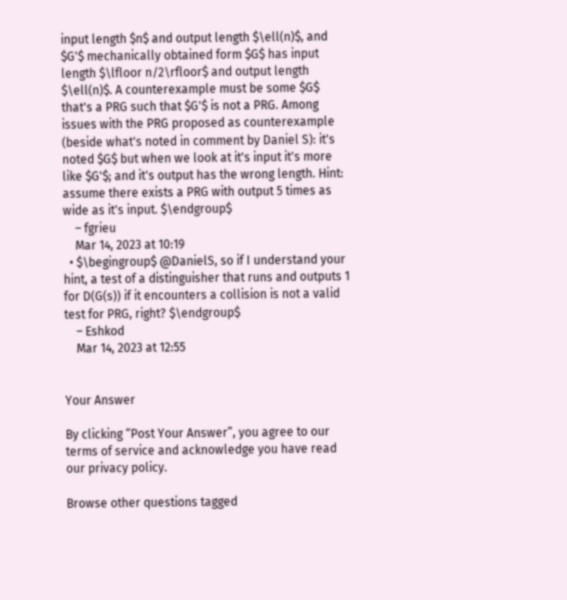input length $n$ and output length $\ell(n)$, and $G'$ mechanically obtained form $G$ has input length $\lfloor n/2\rfloor$ and output length $\ell(n)$. A counterexample must be some $G$ that's a PRG such that $G'$ is not a PRG. Among issues with the PRG proposed as counterexample (beside what's noted in comment by Daniel S): it's noted $G$ but when we look at it's input it's more like $G'$; and it's output has the wrong length. Hint: assume there exists a PRG with output 5 times as wide as it's input. $\endgroup$
    – fgrieu
    Mar 14, 2023 at 10:19
  • $\begingroup$ @DanielS, so if I understand your hint, a test of a distinguisher that runs and outputs 1 for D(G(s)) if it encounters a collision is not a valid test for PRG, right? $\endgroup$
    – Eshkod
    Mar 14, 2023 at 12:55


Your Answer

By clicking “Post Your Answer”, you agree to our terms of service and acknowledge you have read our privacy policy.

Browse other questions tagged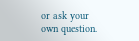or ask your own question.